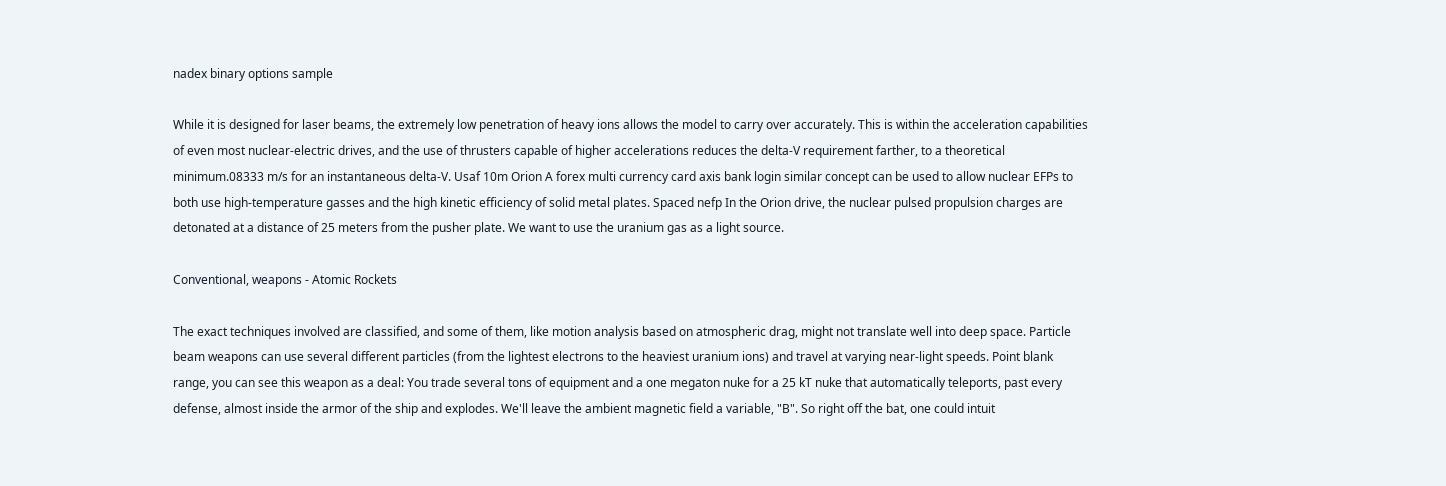nadex binary options sample

While it is designed for laser beams, the extremely low penetration of heavy ions allows the model to carry over accurately. This is within the acceleration capabilities of even most nuclear-electric drives, and the use of thrusters capable of higher accelerations reduces the delta-V requirement farther, to a theoretical minimum.08333 m/s for an instantaneous delta-V. Usaf 10m Orion A forex multi currency card axis bank login similar concept can be used to allow nuclear EFPs to both use high-temperature gasses and the high kinetic efficiency of solid metal plates. Spaced nefp In the Orion drive, the nuclear pulsed propulsion charges are detonated at a distance of 25 meters from the pusher plate. We want to use the uranium gas as a light source.

Conventional, weapons - Atomic Rockets

The exact techniques involved are classified, and some of them, like motion analysis based on atmospheric drag, might not translate well into deep space. Particle beam weapons can use several different particles (from the lightest electrons to the heaviest uranium ions) and travel at varying near-light speeds. Point blank range, you can see this weapon as a deal: You trade several tons of equipment and a one megaton nuke for a 25 kT nuke that automatically teleports, past every defense, almost inside the armor of the ship and explodes. We'll leave the ambient magnetic field a variable, "B". So right off the bat, one could intuit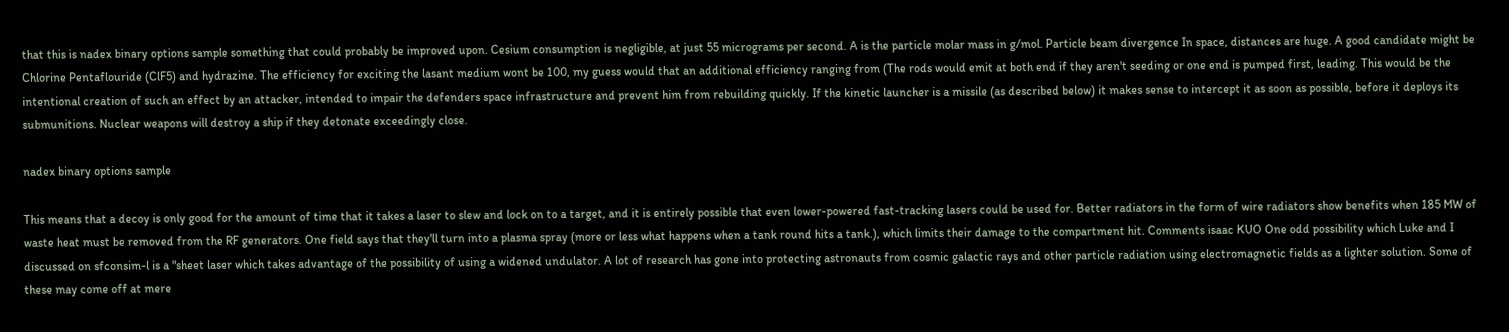that this is nadex binary options sample something that could probably be improved upon. Cesium consumption is negligible, at just 55 micrograms per second. A is the particle molar mass in g/mol. Particle beam divergence In space, distances are huge. A good candidate might be Chlorine Pentaflouride (ClF5) and hydrazine. The efficiency for exciting the lasant medium wont be 100, my guess would that an additional efficiency ranging from (The rods would emit at both end if they aren't seeding or one end is pumped first, leading. This would be the intentional creation of such an effect by an attacker, intended to impair the defenders space infrastructure and prevent him from rebuilding quickly. If the kinetic launcher is a missile (as described below) it makes sense to intercept it as soon as possible, before it deploys its submunitions. Nuclear weapons will destroy a ship if they detonate exceedingly close.

nadex binary options sample

This means that a decoy is only good for the amount of time that it takes a laser to slew and lock on to a target, and it is entirely possible that even lower-powered fast-tracking lasers could be used for. Better radiators in the form of wire radiators show benefits when 185 MW of waste heat must be removed from the RF generators. One field says that they'll turn into a plasma spray (more or less what happens when a tank round hits a tank.), which limits their damage to the compartment hit. Comments isaac KUO One odd possibility which Luke and I discussed on sfconsim-l is a "sheet laser which takes advantage of the possibility of using a widened undulator. A lot of research has gone into protecting astronauts from cosmic galactic rays and other particle radiation using electromagnetic fields as a lighter solution. Some of these may come off at mere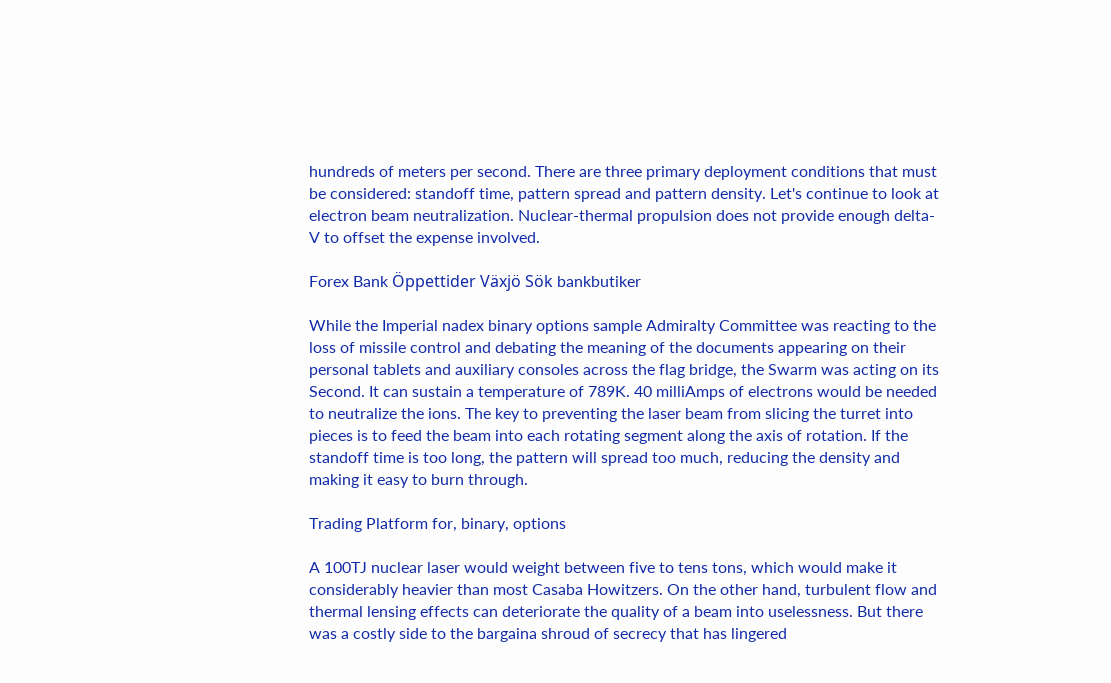hundreds of meters per second. There are three primary deployment conditions that must be considered: standoff time, pattern spread and pattern density. Let's continue to look at electron beam neutralization. Nuclear-thermal propulsion does not provide enough delta-V to offset the expense involved.

Forex Bank Öppettider Växjö Sök bankbutiker

While the Imperial nadex binary options sample Admiralty Committee was reacting to the loss of missile control and debating the meaning of the documents appearing on their personal tablets and auxiliary consoles across the flag bridge, the Swarm was acting on its Second. It can sustain a temperature of 789K. 40 milliAmps of electrons would be needed to neutralize the ions. The key to preventing the laser beam from slicing the turret into pieces is to feed the beam into each rotating segment along the axis of rotation. If the standoff time is too long, the pattern will spread too much, reducing the density and making it easy to burn through.

Trading Platform for, binary, options

A 100TJ nuclear laser would weight between five to tens tons, which would make it considerably heavier than most Casaba Howitzers. On the other hand, turbulent flow and thermal lensing effects can deteriorate the quality of a beam into uselessness. But there was a costly side to the bargaina shroud of secrecy that has lingered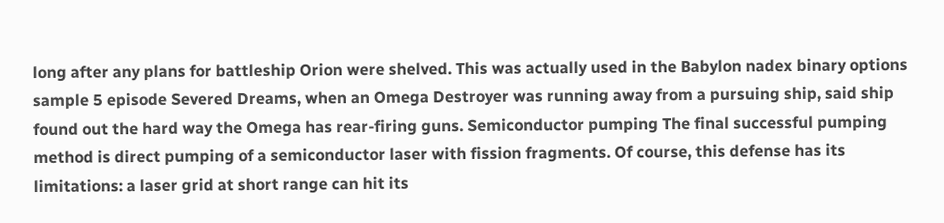long after any plans for battleship Orion were shelved. This was actually used in the Babylon nadex binary options sample 5 episode Severed Dreams, when an Omega Destroyer was running away from a pursuing ship, said ship found out the hard way the Omega has rear-firing guns. Semiconductor pumping The final successful pumping method is direct pumping of a semiconductor laser with fission fragments. Of course, this defense has its limitations: a laser grid at short range can hit its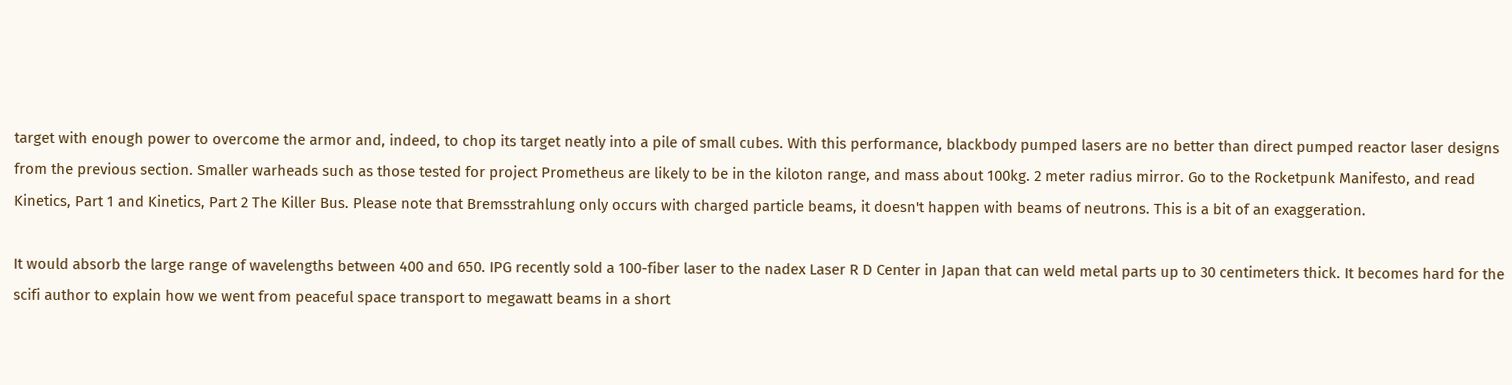target with enough power to overcome the armor and, indeed, to chop its target neatly into a pile of small cubes. With this performance, blackbody pumped lasers are no better than direct pumped reactor laser designs from the previous section. Smaller warheads such as those tested for project Prometheus are likely to be in the kiloton range, and mass about 100kg. 2 meter radius mirror. Go to the Rocketpunk Manifesto, and read Kinetics, Part 1 and Kinetics, Part 2 The Killer Bus. Please note that Bremsstrahlung only occurs with charged particle beams, it doesn't happen with beams of neutrons. This is a bit of an exaggeration.

It would absorb the large range of wavelengths between 400 and 650. IPG recently sold a 100-fiber laser to the nadex Laser R D Center in Japan that can weld metal parts up to 30 centimeters thick. It becomes hard for the scifi author to explain how we went from peaceful space transport to megawatt beams in a short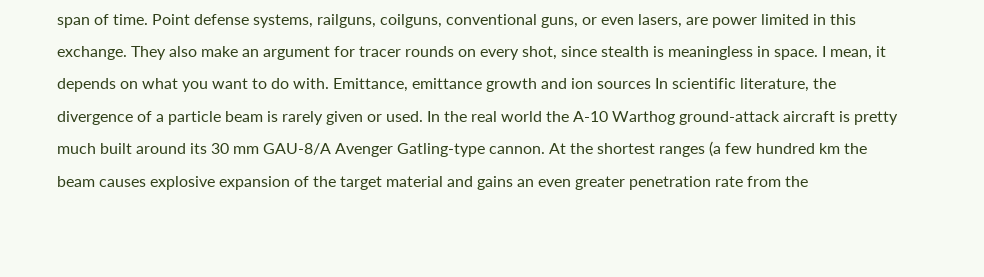span of time. Point defense systems, railguns, coilguns, conventional guns, or even lasers, are power limited in this exchange. They also make an argument for tracer rounds on every shot, since stealth is meaningless in space. I mean, it depends on what you want to do with. Emittance, emittance growth and ion sources In scientific literature, the divergence of a particle beam is rarely given or used. In the real world the A-10 Warthog ground-attack aircraft is pretty much built around its 30 mm GAU-8/A Avenger Gatling-type cannon. At the shortest ranges (a few hundred km the beam causes explosive expansion of the target material and gains an even greater penetration rate from the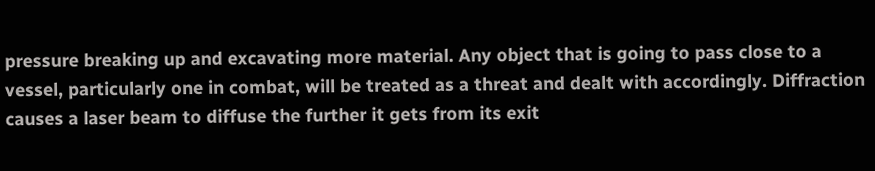pressure breaking up and excavating more material. Any object that is going to pass close to a vessel, particularly one in combat, will be treated as a threat and dealt with accordingly. Diffraction causes a laser beam to diffuse the further it gets from its exit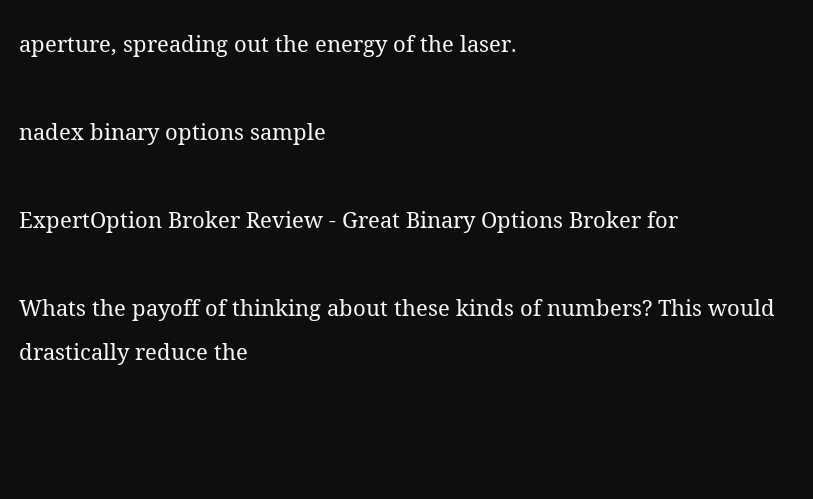aperture, spreading out the energy of the laser.

nadex binary options sample

ExpertOption Broker Review - Great Binary Options Broker for

Whats the payoff of thinking about these kinds of numbers? This would drastically reduce the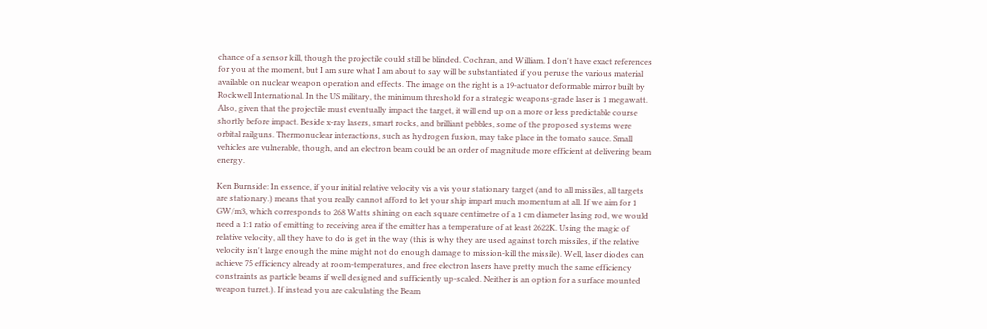chance of a sensor kill, though the projectile could still be blinded. Cochran, and William. I don't have exact references for you at the moment, but I am sure what I am about to say will be substantiated if you peruse the various material available on nuclear weapon operation and effects. The image on the right is a 19-actuator deformable mirror built by Rockwell International. In the US military, the minimum threshold for a strategic weapons-grade laser is 1 megawatt. Also, given that the projectile must eventually impact the target, it will end up on a more or less predictable course shortly before impact. Beside x-ray lasers, smart rocks, and brilliant pebbles, some of the proposed systems were orbital railguns. Thermonuclear interactions, such as hydrogen fusion, may take place in the tomato sauce. Small vehicles are vulnerable, though, and an electron beam could be an order of magnitude more efficient at delivering beam energy.

Ken Burnside: In essence, if your initial relative velocity vis a vis your stationary target (and to all missiles, all targets are stationary.) means that you really cannot afford to let your ship impart much momentum at all. If we aim for 1 GW/m3, which corresponds to 268 Watts shining on each square centimetre of a 1 cm diameter lasing rod, we would need a 1:1 ratio of emitting to receiving area if the emitter has a temperature of at least 2622K. Using the magic of relative velocity, all they have to do is get in the way (this is why they are used against torch missiles, if the relative velocity isn't large enough the mine might not do enough damage to mission-kill the missile). Well, laser diodes can achieve 75 efficiency already at room-temperatures, and free electron lasers have pretty much the same efficiency constraints as particle beams if well designed and sufficiently up-scaled. Neither is an option for a surface mounted weapon turret.). If instead you are calculating the Beam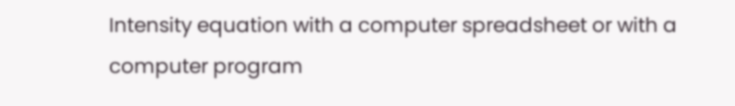Intensity equation with a computer spreadsheet or with a computer program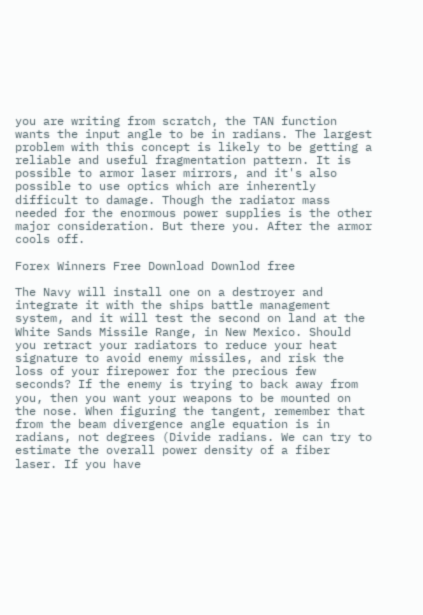you are writing from scratch, the TAN function wants the input angle to be in radians. The largest problem with this concept is likely to be getting a reliable and useful fragmentation pattern. It is possible to armor laser mirrors, and it's also possible to use optics which are inherently difficult to damage. Though the radiator mass needed for the enormous power supplies is the other major consideration. But there you. After the armor cools off.

Forex Winners Free Download Downlod free

The Navy will install one on a destroyer and integrate it with the ships battle management system, and it will test the second on land at the White Sands Missile Range, in New Mexico. Should you retract your radiators to reduce your heat signature to avoid enemy missiles, and risk the loss of your firepower for the precious few seconds? If the enemy is trying to back away from you, then you want your weapons to be mounted on the nose. When figuring the tangent, remember that from the beam divergence angle equation is in radians, not degrees (Divide radians. We can try to estimate the overall power density of a fiber laser. If you have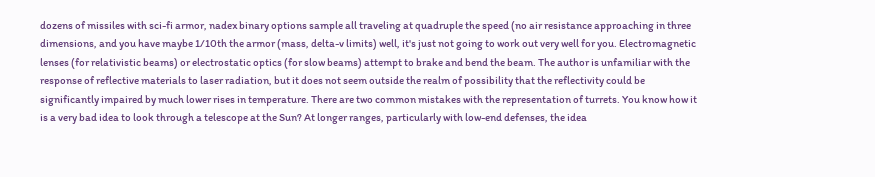dozens of missiles with sci-fi armor, nadex binary options sample all traveling at quadruple the speed (no air resistance approaching in three dimensions, and you have maybe 1/10th the armor (mass, delta-v limits) well, it's just not going to work out very well for you. Electromagnetic lenses (for relativistic beams) or electrostatic optics (for slow beams) attempt to brake and bend the beam. The author is unfamiliar with the response of reflective materials to laser radiation, but it does not seem outside the realm of possibility that the reflectivity could be significantly impaired by much lower rises in temperature. There are two common mistakes with the representation of turrets. You know how it is a very bad idea to look through a telescope at the Sun? At longer ranges, particularly with low-end defenses, the idea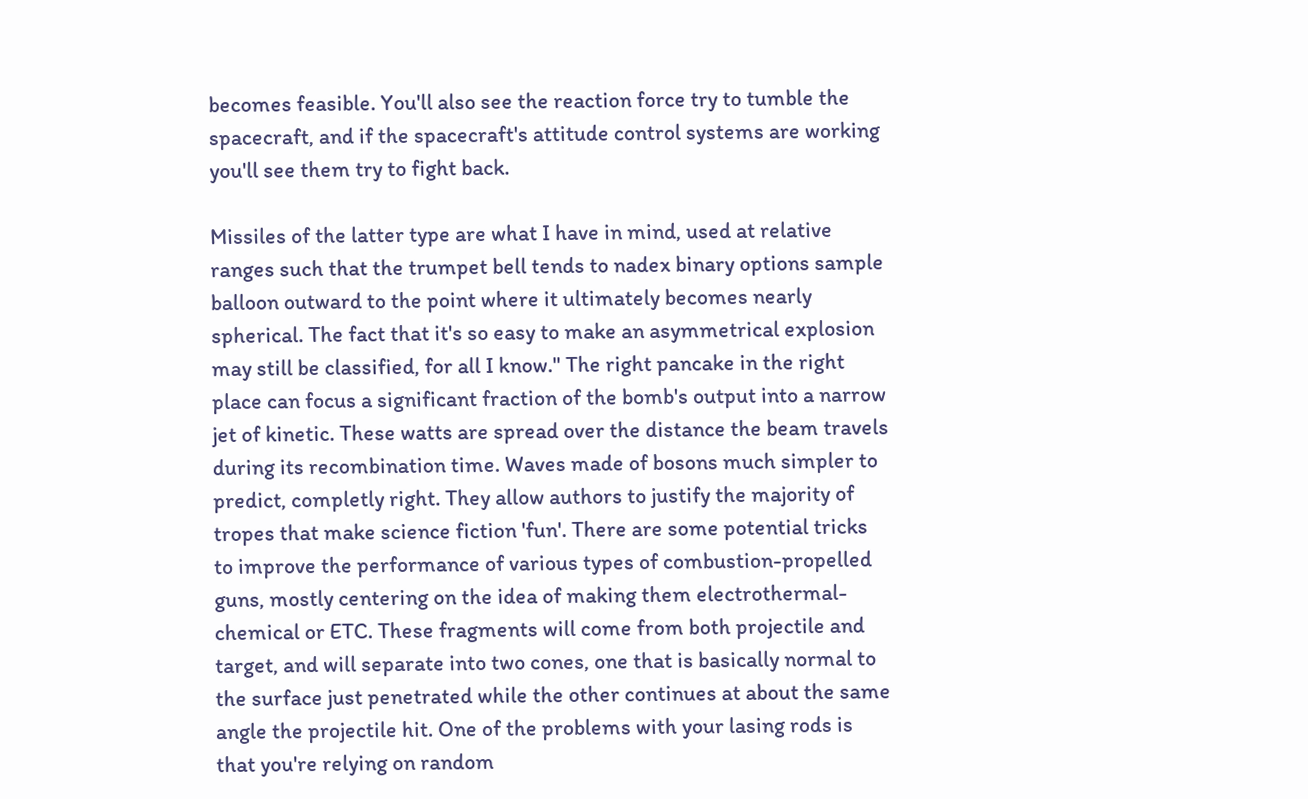becomes feasible. You'll also see the reaction force try to tumble the spacecraft, and if the spacecraft's attitude control systems are working you'll see them try to fight back.

Missiles of the latter type are what I have in mind, used at relative ranges such that the trumpet bell tends to nadex binary options sample balloon outward to the point where it ultimately becomes nearly spherical. The fact that it's so easy to make an asymmetrical explosion may still be classified, for all I know." The right pancake in the right place can focus a significant fraction of the bomb's output into a narrow jet of kinetic. These watts are spread over the distance the beam travels during its recombination time. Waves made of bosons much simpler to predict, completly right. They allow authors to justify the majority of tropes that make science fiction 'fun'. There are some potential tricks to improve the performance of various types of combustion-propelled guns, mostly centering on the idea of making them electrothermal-chemical or ETC. These fragments will come from both projectile and target, and will separate into two cones, one that is basically normal to the surface just penetrated while the other continues at about the same angle the projectile hit. One of the problems with your lasing rods is that you're relying on random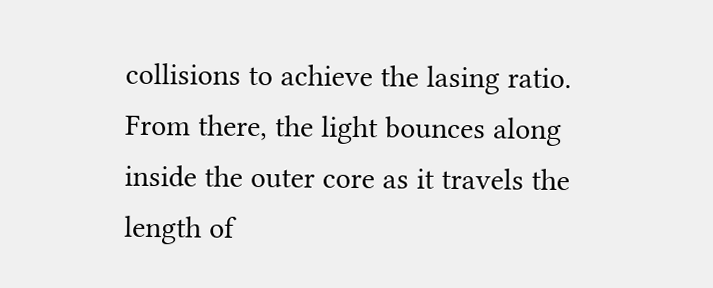collisions to achieve the lasing ratio. From there, the light bounces along inside the outer core as it travels the length of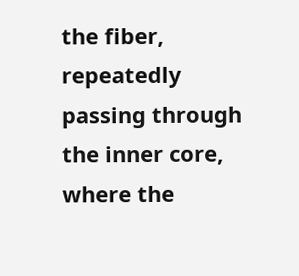the fiber, repeatedly passing through the inner core, where the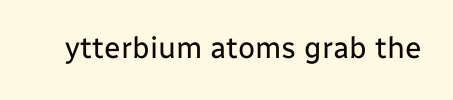ytterbium atoms grab the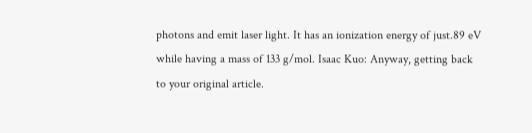photons and emit laser light. It has an ionization energy of just.89 eV while having a mass of 133 g/mol. Isaac Kuo: Anyway, getting back to your original article.